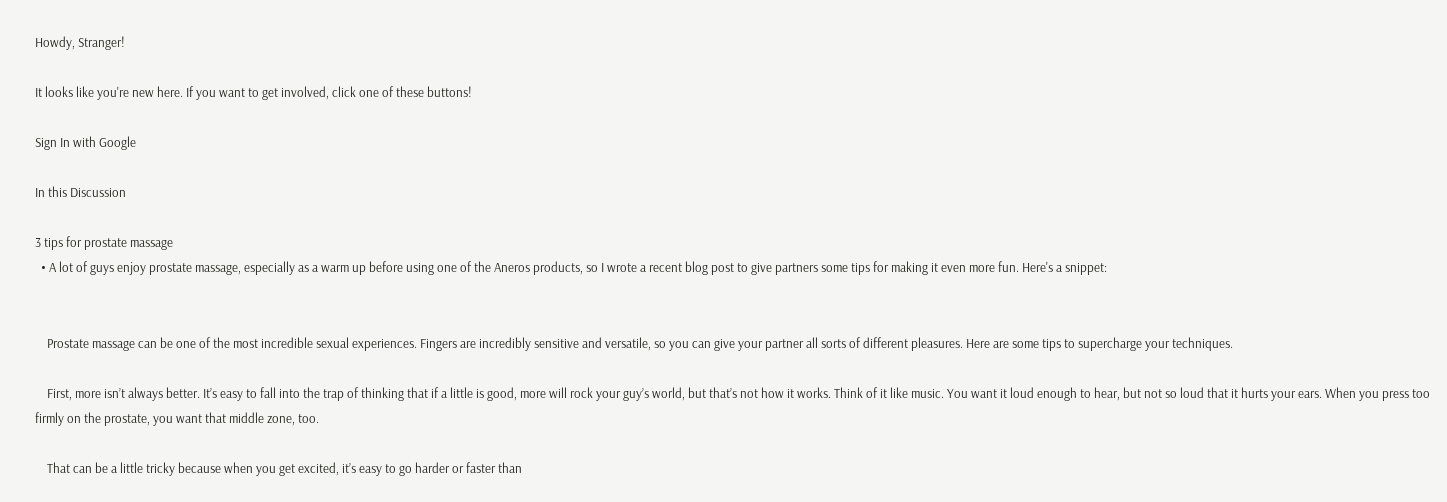Howdy, Stranger!

It looks like you're new here. If you want to get involved, click one of these buttons!

Sign In with Google

In this Discussion

3 tips for prostate massage
  • A lot of guys enjoy prostate massage, especially as a warm up before using one of the Aneros products, so I wrote a recent blog post to give partners some tips for making it even more fun. Here's a snippet:


    Prostate massage can be one of the most incredible sexual experiences. Fingers are incredibly sensitive and versatile, so you can give your partner all sorts of different pleasures. Here are some tips to supercharge your techniques.

    First, more isn’t always better. It’s easy to fall into the trap of thinking that if a little is good, more will rock your guy’s world, but that’s not how it works. Think of it like music. You want it loud enough to hear, but not so loud that it hurts your ears. When you press too firmly on the prostate, you want that middle zone, too.

    That can be a little tricky because when you get excited, it’s easy to go harder or faster than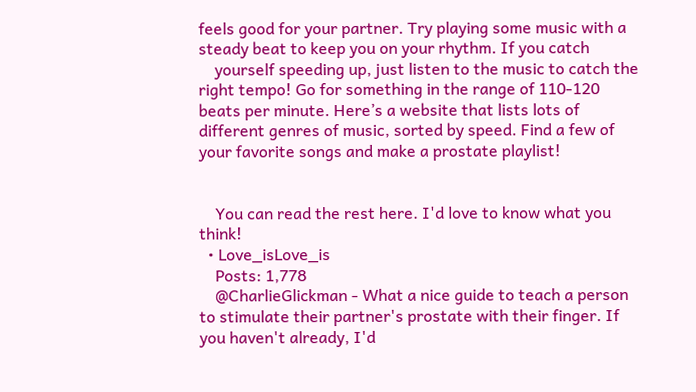feels good for your partner. Try playing some music with a steady beat to keep you on your rhythm. If you catch
    yourself speeding up, just listen to the music to catch the right tempo! Go for something in the range of 110-120 beats per minute. Here’s a website that lists lots of different genres of music, sorted by speed. Find a few of your favorite songs and make a prostate playlist!


    You can read the rest here. I'd love to know what you think!
  • Love_isLove_is
    Posts: 1,778
    @CharlieGlickman - What a nice guide to teach a person to stimulate their partner's prostate with their finger. If you haven't already, I'd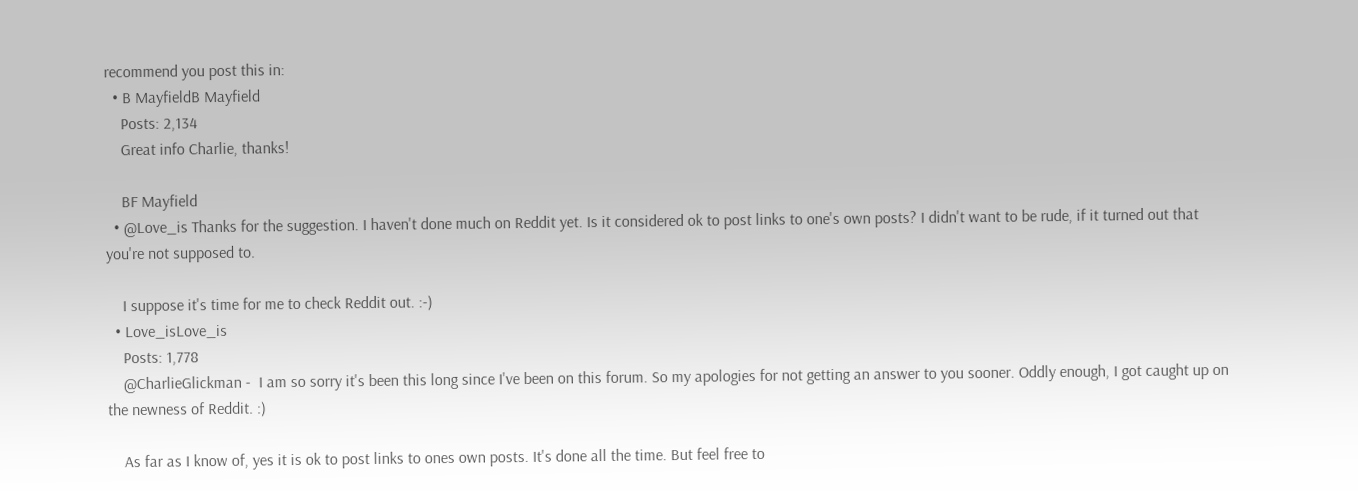recommend you post this in:
  • B MayfieldB Mayfield
    Posts: 2,134
    Great info Charlie, thanks!

    BF Mayfield
  • @Love_is Thanks for the suggestion. I haven't done much on Reddit yet. Is it considered ok to post links to one's own posts? I didn't want to be rude, if it turned out that you're not supposed to.

    I suppose it's time for me to check Reddit out. :-)
  • Love_isLove_is
    Posts: 1,778
    @CharlieGlickman -  I am so sorry it's been this long since I've been on this forum. So my apologies for not getting an answer to you sooner. Oddly enough, I got caught up on the newness of Reddit. :)

    As far as I know of, yes it is ok to post links to ones own posts. It's done all the time. But feel free to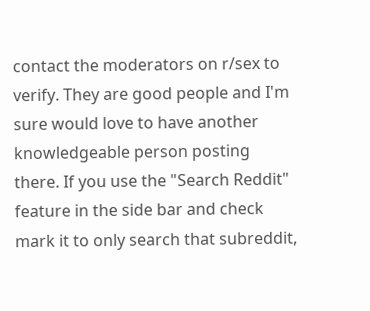contact the moderators on r/sex to verify. They are good people and I'm sure would love to have another knowledgeable person posting there. If you use the "Search Reddit" feature in the side bar and check mark it to only search that subreddit,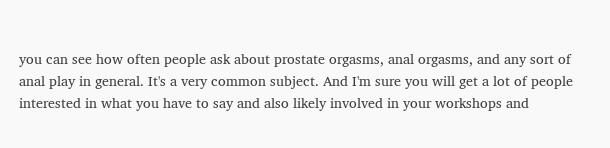you can see how often people ask about prostate orgasms, anal orgasms, and any sort of anal play in general. It's a very common subject. And I'm sure you will get a lot of people interested in what you have to say and also likely involved in your workshops and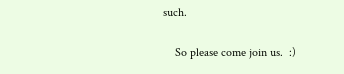such.

    So please come join us.  :)